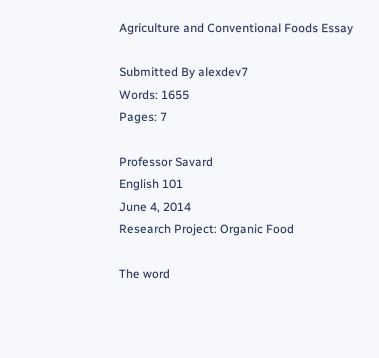Agriculture and Conventional Foods Essay

Submitted By alexdev7
Words: 1655
Pages: 7

Professor Savard
English 101
June 4, 2014
Research Project: Organic Food

The word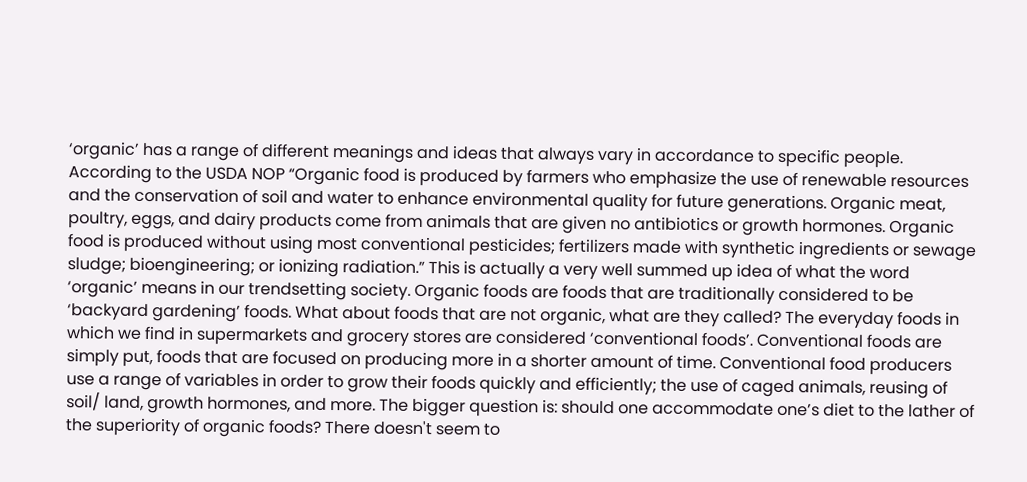‘organic’ has a range of different meanings and ideas that always vary in accordance to specific people. According to the USDA NOP “Organic food is produced by farmers who emphasize the use of renewable resources and the conservation of soil and water to enhance environmental quality for future generations. Organic meat, poultry, eggs, and dairy products come from animals that are given no antibiotics or growth hormones. Organic food is produced without using most conventional pesticides; fertilizers made with synthetic ingredients or sewage sludge; bioengineering; or ionizing radiation.” This is actually a very well summed up idea of what the word ‘organic’ means in our trendsetting society. Organic foods are foods that are traditionally considered to be ‘backyard gardening’ foods. What about foods that are not organic, what are they called? The everyday foods in which we find in supermarkets and grocery stores are considered ‘conventional foods’. Conventional foods are simply put, foods that are focused on producing more in a shorter amount of time. Conventional food producers use a range of variables in order to grow their foods quickly and efficiently; the use of caged animals, reusing of soil/ land, growth hormones, and more. The bigger question is: should one accommodate one’s diet to the lather of the superiority of organic foods? There doesn't seem to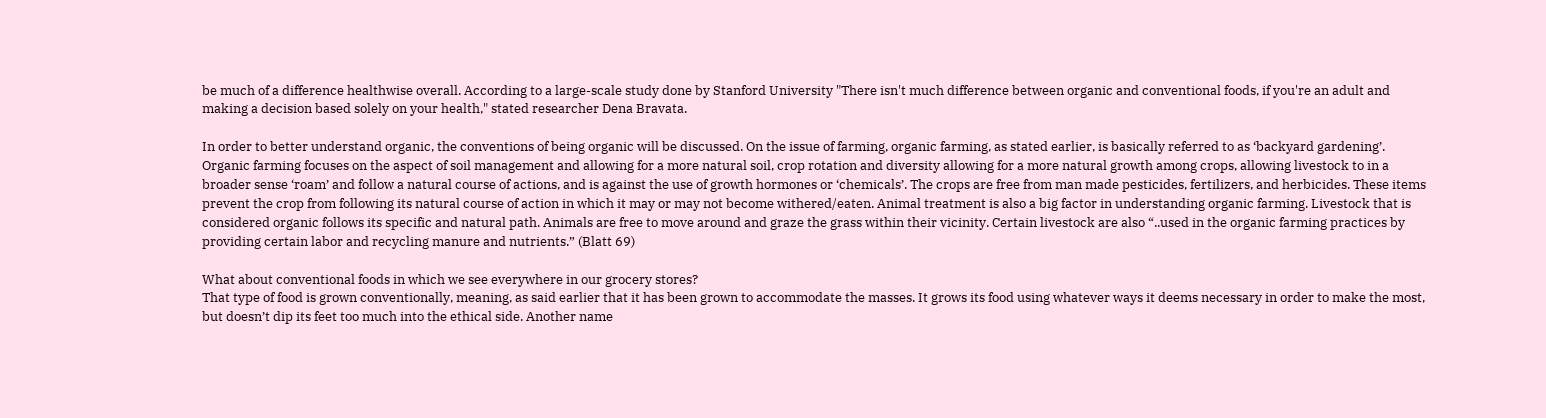be much of a difference healthwise overall. According to a large-scale study done by Stanford University "There isn't much difference between organic and conventional foods, if you're an adult and making a decision based solely on your health," stated researcher Dena Bravata.

In order to better understand organic, the conventions of being organic will be discussed. On the issue of farming, organic farming, as stated earlier, is basically referred to as ‘backyard gardening’. Organic farming focuses on the aspect of soil management and allowing for a more natural soil, crop rotation and diversity allowing for a more natural growth among crops, allowing livestock to in a broader sense ‘roam’ and follow a natural course of actions, and is against the use of growth hormones or ‘chemicals’. The crops are free from man made pesticides, fertilizers, and herbicides. These items prevent the crop from following its natural course of action in which it may or may not become withered/eaten. Animal treatment is also a big factor in understanding organic farming. Livestock that is considered organic follows its specific and natural path. Animals are free to move around and graze the grass within their vicinity. Certain livestock are also “..used in the organic farming practices by providing certain labor and recycling manure and nutrients.” (Blatt 69)

What about conventional foods in which we see everywhere in our grocery stores?
That type of food is grown conventionally, meaning, as said earlier that it has been grown to accommodate the masses. It grows its food using whatever ways it deems necessary in order to make the most, but doesn’t dip its feet too much into the ethical side. Another name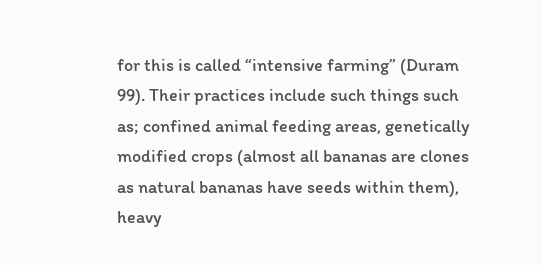for this is called “intensive farming” (Duram 99). Their practices include such things such as; confined animal feeding areas, genetically modified crops (almost all bananas are clones as natural bananas have seeds within them), heavy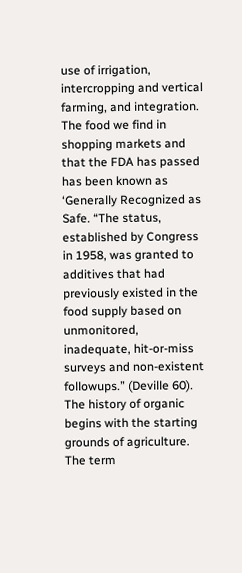use of irrigation, intercropping and vertical farming, and integration. The food we find in shopping markets and that the FDA has passed has been known as ‘Generally Recognized as Safe. “The status, established by Congress in 1958, was granted to additives that had previously existed in the food supply based on unmonitored, inadequate, hit-or-miss surveys and non-existent followups.” (Deville 60). The history of organic begins with the starting grounds of agriculture. The term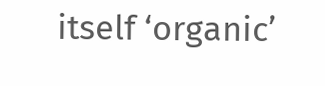itself ‘organic’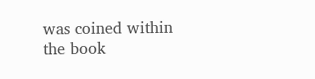was coined within the book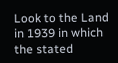Look to the Land in 1939 in which the stated